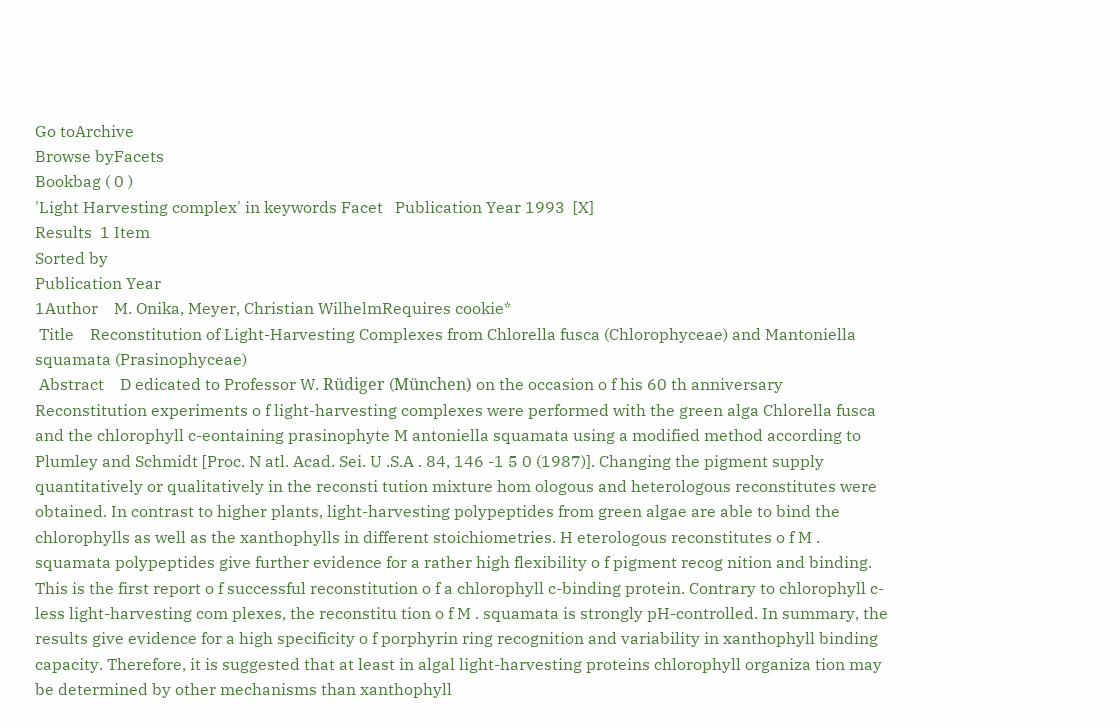Go toArchive
Browse byFacets
Bookbag ( 0 )
'Light Harvesting complex' in keywords Facet   Publication Year 1993  [X]
Results  1 Item
Sorted by
Publication Year
1Author    M. Onika, Meyer, Christian WilhelmRequires cookie*
 Title    Reconstitution of Light-Harvesting Complexes from Chlorella fusca (Chlorophyceae) and Mantoniella squamata (Prasinophyceae)
 Abstract    D edicated to Professor W. Rüdiger (München) on the occasion o f his 60 th anniversary Reconstitution experiments o f light-harvesting complexes were performed with the green alga Chlorella fusca and the chlorophyll c-eontaining prasinophyte M antoniella squamata using a modified method according to Plumley and Schmidt [Proc. N atl. Acad. Sei. U .S.A . 84, 146 -1 5 0 (1987)]. Changing the pigment supply quantitatively or qualitatively in the reconsti tution mixture hom ologous and heterologous reconstitutes were obtained. In contrast to higher plants, light-harvesting polypeptides from green algae are able to bind the chlorophylls as well as the xanthophylls in different stoichiometries. H eterologous reconstitutes o f M . squamata polypeptides give further evidence for a rather high flexibility o f pigment recog nition and binding. This is the first report o f successful reconstitution o f a chlorophyll c-binding protein. Contrary to chlorophyll c-less light-harvesting com plexes, the reconstitu tion o f M . squamata is strongly pH-controlled. In summary, the results give evidence for a high specificity o f porphyrin ring recognition and variability in xanthophyll binding capacity. Therefore, it is suggested that at least in algal light-harvesting proteins chlorophyll organiza tion may be determined by other mechanisms than xanthophyll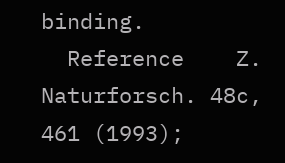binding.
  Reference    Z. Naturforsch. 48c, 461 (1993);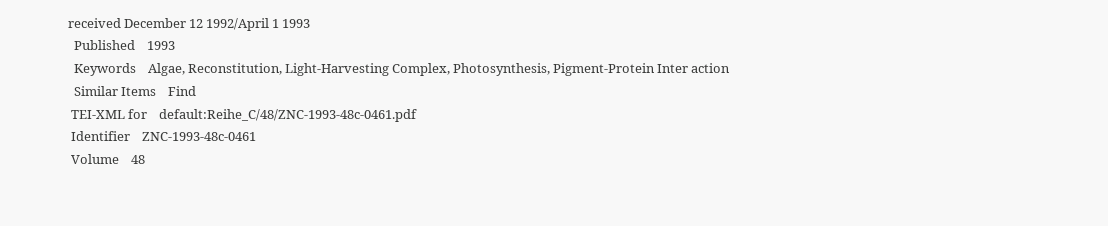received December 12 1992/April 1 1993
  Published    1993
  Keywords    Algae, Reconstitution, Light-Harvesting Complex, Photosynthesis, Pigment-Protein Inter action
  Similar Items    Find
 TEI-XML for    default:Reihe_C/48/ZNC-1993-48c-0461.pdf
 Identifier    ZNC-1993-48c-0461
 Volume    48